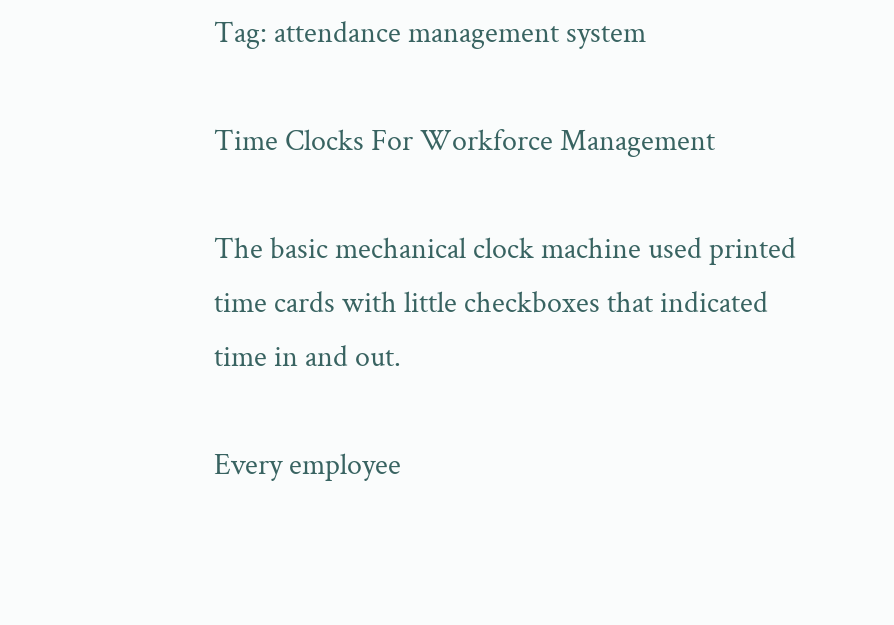Tag: attendance management system

Time Clocks For Workforce Management

The basic mechanical clock machine used printed time cards with little checkboxes that indicated time in and out.

Every employee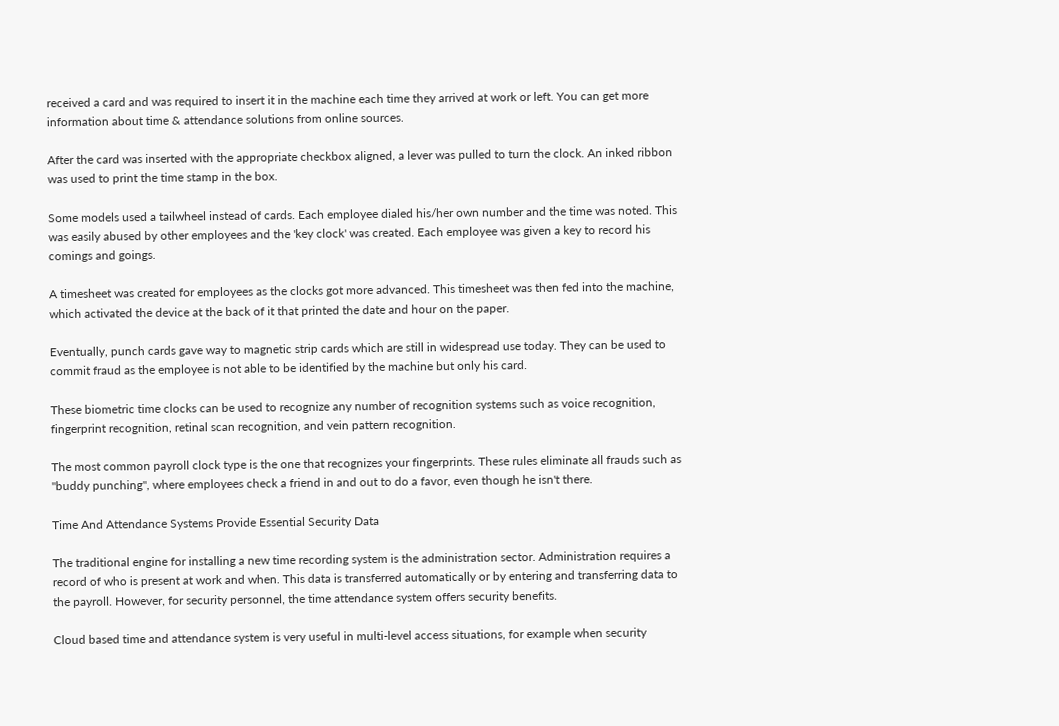received a card and was required to insert it in the machine each time they arrived at work or left. You can get more information about time & attendance solutions from online sources.

After the card was inserted with the appropriate checkbox aligned, a lever was pulled to turn the clock. An inked ribbon was used to print the time stamp in the box.

Some models used a tailwheel instead of cards. Each employee dialed his/her own number and the time was noted. This was easily abused by other employees and the 'key clock' was created. Each employee was given a key to record his comings and goings.

A timesheet was created for employees as the clocks got more advanced. This timesheet was then fed into the machine, which activated the device at the back of it that printed the date and hour on the paper.

Eventually, punch cards gave way to magnetic strip cards which are still in widespread use today. They can be used to commit fraud as the employee is not able to be identified by the machine but only his card.

These biometric time clocks can be used to recognize any number of recognition systems such as voice recognition, fingerprint recognition, retinal scan recognition, and vein pattern recognition.

The most common payroll clock type is the one that recognizes your fingerprints. These rules eliminate all frauds such as "buddy punching", where employees check a friend in and out to do a favor, even though he isn't there.

Time And Attendance Systems Provide Essential Security Data

The traditional engine for installing a new time recording system is the administration sector. Administration requires a record of who is present at work and when. This data is transferred automatically or by entering and transferring data to the payroll. However, for security personnel, the time attendance system offers security benefits.

Cloud based time and attendance system is very useful in multi-level access situations, for example when security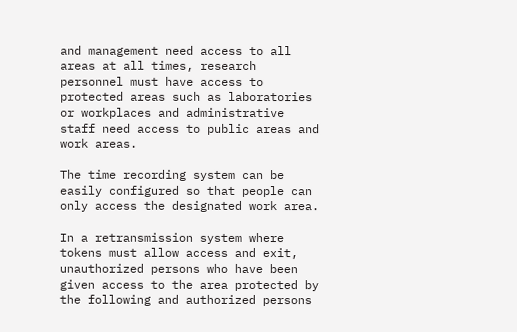and management need access to all areas at all times, research personnel must have access to protected areas such as laboratories or workplaces and administrative staff need access to public areas and work areas.

The time recording system can be easily configured so that people can only access the designated work area.

In a retransmission system where tokens must allow access and exit, unauthorized persons who have been given access to the area protected by the following and authorized persons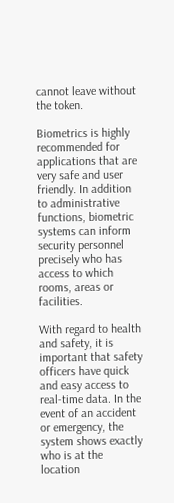cannot leave without the token.

Biometrics is highly recommended for applications that are very safe and user friendly. In addition to administrative functions, biometric systems can inform security personnel precisely who has access to which rooms, areas or facilities.

With regard to health and safety, it is important that safety officers have quick and easy access to real-time data. In the event of an accident or emergency, the system shows exactly who is at the location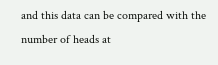and this data can be compared with the number of heads at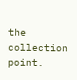the collection point.